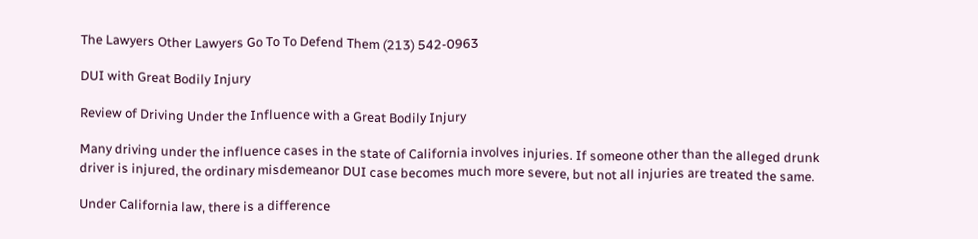The Lawyers Other Lawyers Go To To Defend Them (213) 542-0963

DUI with Great Bodily Injury

Review of Driving Under the Influence with a Great Bodily Injury

Many driving under the influence cases in the state of California involves injuries. If someone other than the alleged drunk driver is injured, the ordinary misdemeanor DUI case becomes much more severe, but not all injuries are treated the same.

Under California law, there is a difference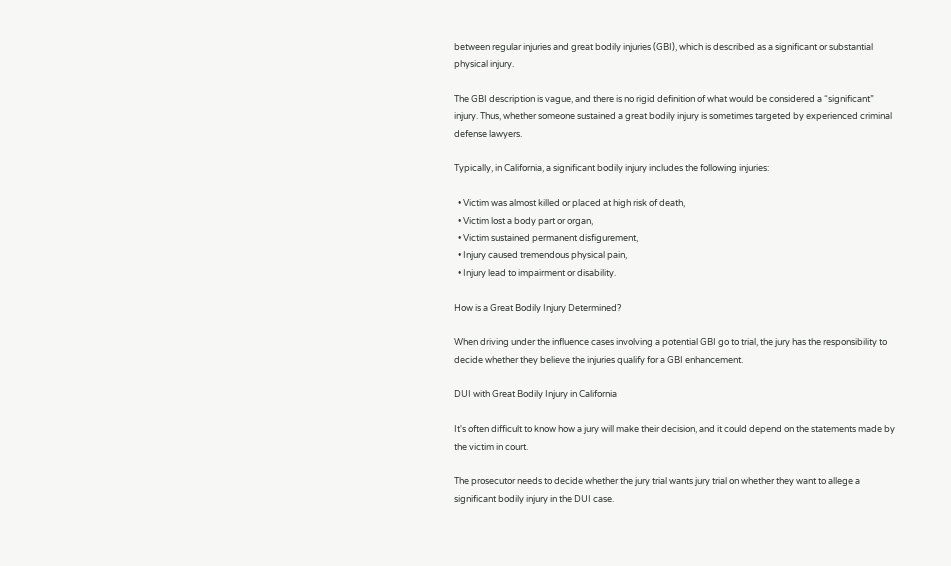between regular injuries and great bodily injuries (GBI), which is described as a significant or substantial physical injury.

The GBI description is vague, and there is no rigid definition of what would be considered a “significant” injury. Thus, whether someone sustained a great bodily injury is sometimes targeted by experienced criminal defense lawyers.

Typically, in California, a significant bodily injury includes the following injuries:

  • Victim was almost killed or placed at high risk of death,
  • Victim lost a body part or organ,
  • Victim sustained permanent disfigurement,
  • Injury caused tremendous physical pain,
  • Injury lead to impairment or disability.

How is a Great Bodily Injury Determined?

When driving under the influence cases involving a potential GBI go to trial, the jury has the responsibility to decide whether they believe the injuries qualify for a GBI enhancement.

DUI with Great Bodily Injury in California

It's often difficult to know how a jury will make their decision, and it could depend on the statements made by the victim in court.

The prosecutor needs to decide whether the jury trial wants jury trial on whether they want to allege a significant bodily injury in the DUI case.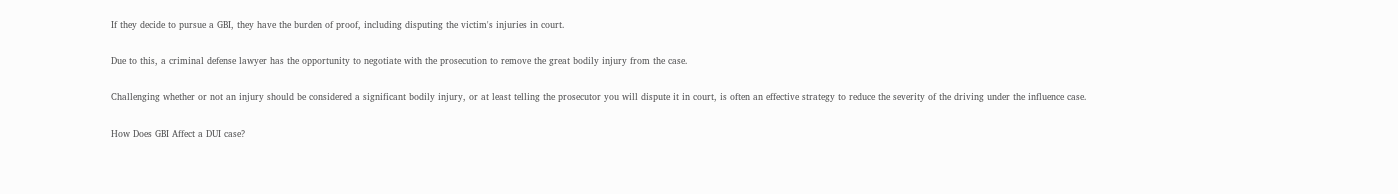If they decide to pursue a GBI, they have the burden of proof, including disputing the victim's injuries in court.

Due to this, a criminal defense lawyer has the opportunity to negotiate with the prosecution to remove the great bodily injury from the case.

Challenging whether or not an injury should be considered a significant bodily injury, or at least telling the prosecutor you will dispute it in court, is often an effective strategy to reduce the severity of the driving under the influence case.

How Does GBI Affect a DUI case?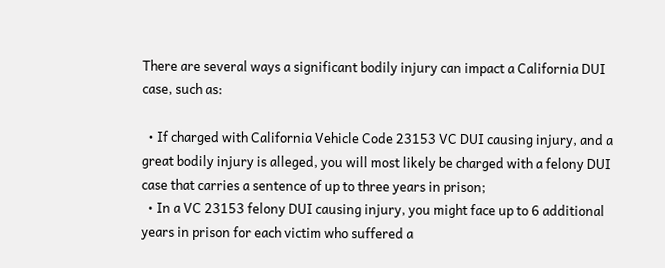There are several ways a significant bodily injury can impact a California DUI case, such as:

  • If charged with California Vehicle Code 23153 VC DUI causing injury, and a great bodily injury is alleged, you will most likely be charged with a felony DUI case that carries a sentence of up to three years in prison;
  • In a VC 23153 felony DUI causing injury, you might face up to 6 additional years in prison for each victim who suffered a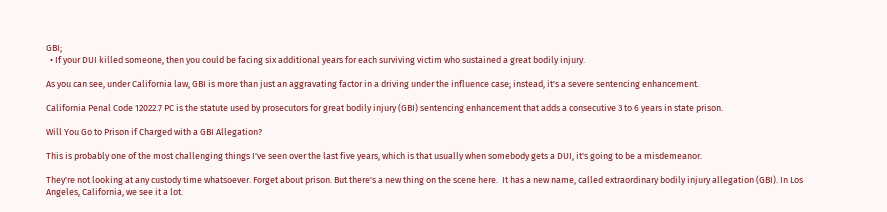GBI;
  • If your DUI killed someone, then you could be facing six additional years for each surviving victim who sustained a great bodily injury.

As you can see, under California law, GBI is more than just an aggravating factor in a driving under the influence case; instead, it's a severe sentencing enhancement.

California Penal Code 12022.7 PC is the statute used by prosecutors for great bodily injury (GBI) sentencing enhancement that adds a consecutive 3 to 6 years in state prison.

Will You Go to Prison if Charged with a GBI Allegation?

This is probably one of the most challenging things I've seen over the last five years, which is that usually when somebody gets a DUI, it's going to be a misdemeanor.

They're not looking at any custody time whatsoever. Forget about prison. But there's a new thing on the scene here.  It has a new name, called extraordinary bodily injury allegation (GBI). In Los Angeles, California, we see it a lot.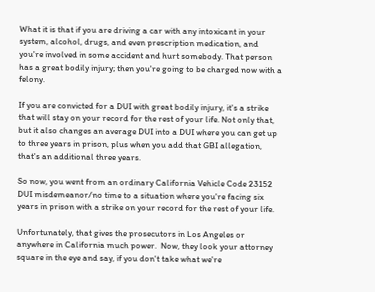What it is that if you are driving a car with any intoxicant in your system, alcohol, drugs, and even prescription medication, and you're involved in some accident and hurt somebody. That person has a great bodily injury; then you're going to be charged now with a felony.

If you are convicted for a DUI with great bodily injury, it's a strike that will stay on your record for the rest of your life. Not only that, but it also changes an average DUI into a DUI where you can get up to three years in prison, plus when you add that GBI allegation, that's an additional three years.

So now, you went from an ordinary California Vehicle Code 23152 DUI misdemeanor/no time to a situation where you're facing six years in prison with a strike on your record for the rest of your life.

Unfortunately, that gives the prosecutors in Los Angeles or anywhere in California much power.  Now, they look your attorney square in the eye and say, if you don't take what we're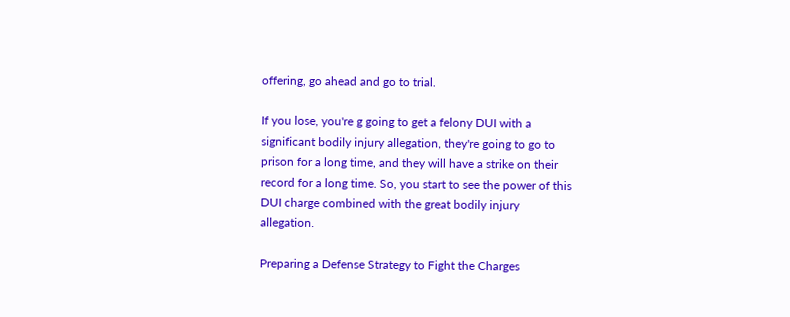offering, go ahead and go to trial.

If you lose, you're g going to get a felony DUI with a significant bodily injury allegation, they're going to go to prison for a long time, and they will have a strike on their record for a long time. So, you start to see the power of this DUI charge combined with the great bodily injury allegation.

Preparing a Defense Strategy to Fight the Charges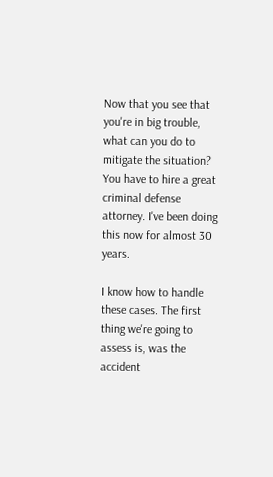Now that you see that you're in big trouble, what can you do to mitigate the situation? You have to hire a great criminal defense attorney. I've been doing this now for almost 30 years.

I know how to handle these cases. The first thing we're going to assess is, was the accident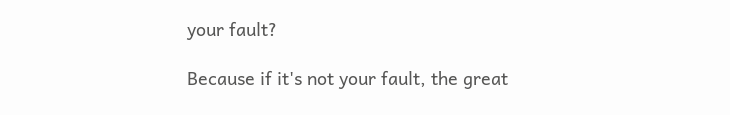your fault?

Because if it's not your fault, the great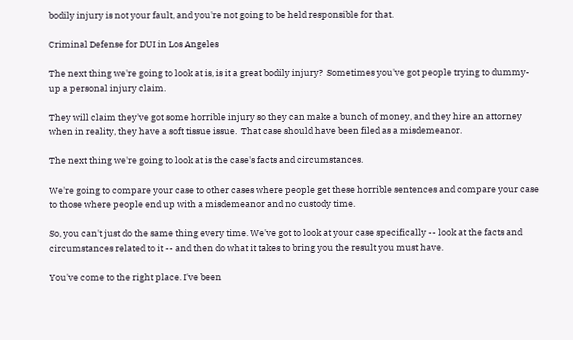bodily injury is not your fault, and you're not going to be held responsible for that.

Criminal Defense for DUI in Los Angeles

The next thing we're going to look at is, is it a great bodily injury?  Sometimes you've got people trying to dummy-up a personal injury claim.

They will claim they've got some horrible injury so they can make a bunch of money, and they hire an attorney when in reality, they have a soft tissue issue.  That case should have been filed as a misdemeanor.

The next thing we're going to look at is the case's facts and circumstances.

We're going to compare your case to other cases where people get these horrible sentences and compare your case to those where people end up with a misdemeanor and no custody time.

So, you can't just do the same thing every time. We've got to look at your case specifically -- look at the facts and circumstances related to it -- and then do what it takes to bring you the result you must have.

You've come to the right place. I've been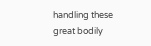handling these great bodily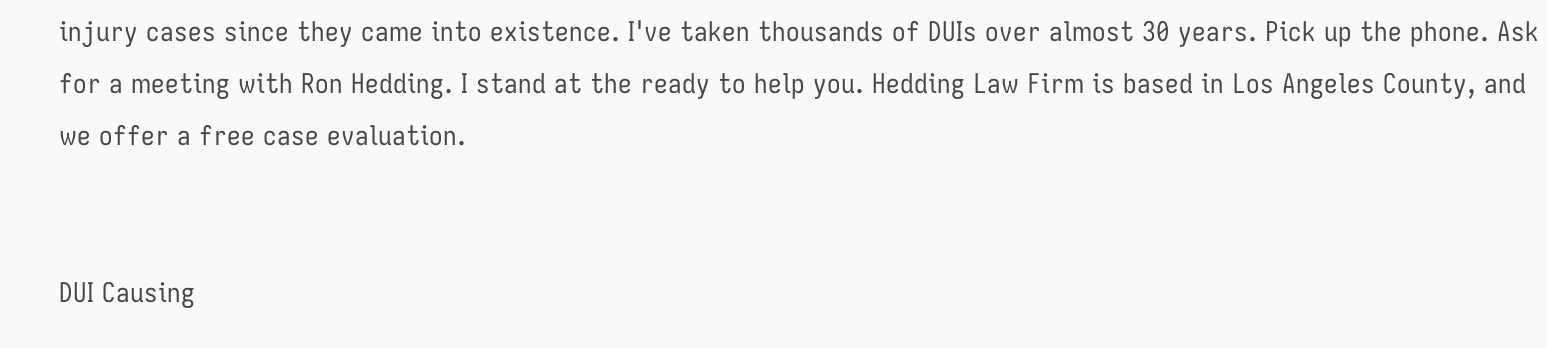injury cases since they came into existence. I've taken thousands of DUIs over almost 30 years. Pick up the phone. Ask for a meeting with Ron Hedding. I stand at the ready to help you. Hedding Law Firm is based in Los Angeles County, and we offer a free case evaluation.


DUI Causing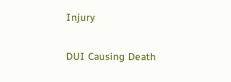Injury

DUI Causing Death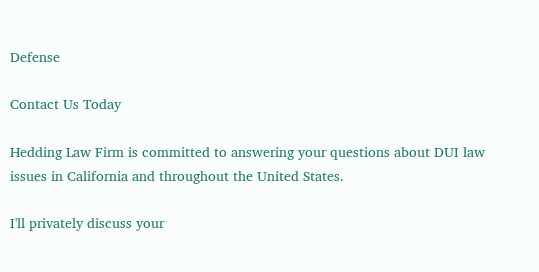Defense

Contact Us Today

Hedding Law Firm is committed to answering your questions about DUI law issues in California and throughout the United States.

I'll privately discuss your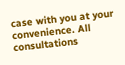case with you at your convenience. All consultations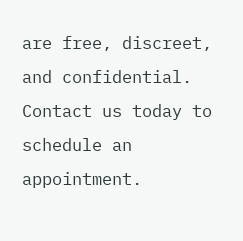are free, discreet, and confidential. Contact us today to schedule an appointment.